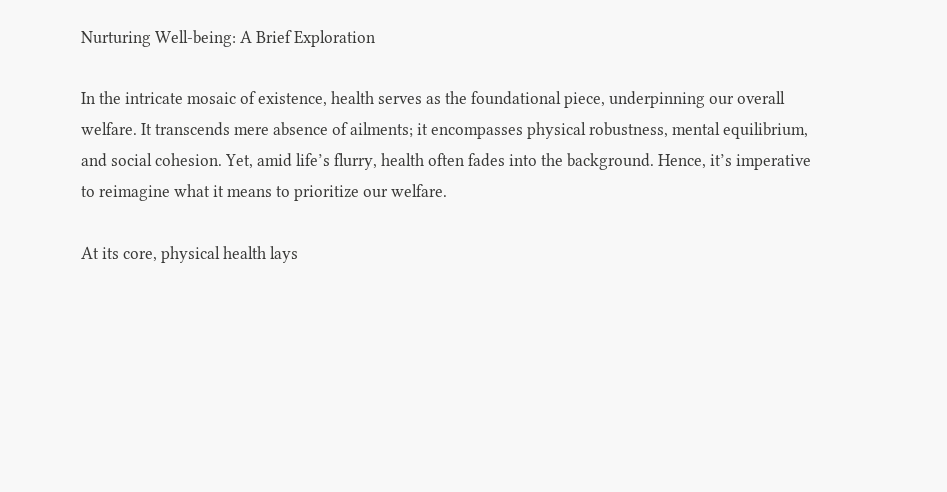Nurturing Well-being: A Brief Exploration

In the intricate mosaic of existence, health serves as the foundational piece, underpinning our overall welfare. It transcends mere absence of ailments; it encompasses physical robustness, mental equilibrium, and social cohesion. Yet, amid life’s flurry, health often fades into the background. Hence, it’s imperative to reimagine what it means to prioritize our welfare.

At its core, physical health lays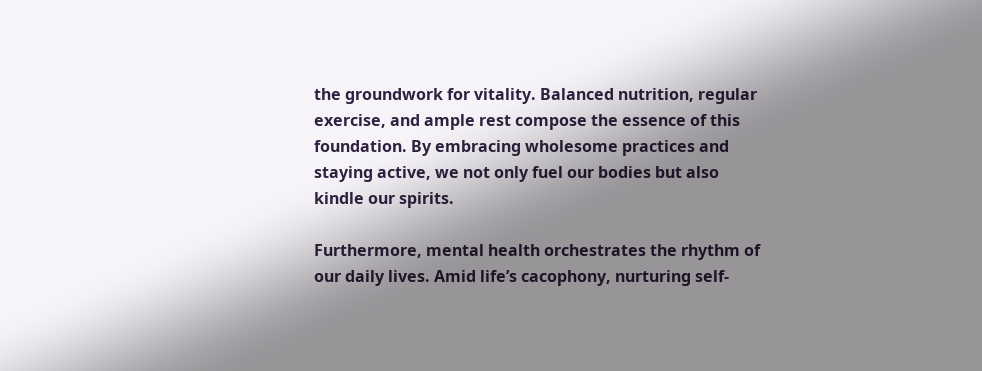the groundwork for vitality. Balanced nutrition, regular exercise, and ample rest compose the essence of this foundation. By embracing wholesome practices and staying active, we not only fuel our bodies but also kindle our spirits.

Furthermore, mental health orchestrates the rhythm of our daily lives. Amid life’s cacophony, nurturing self-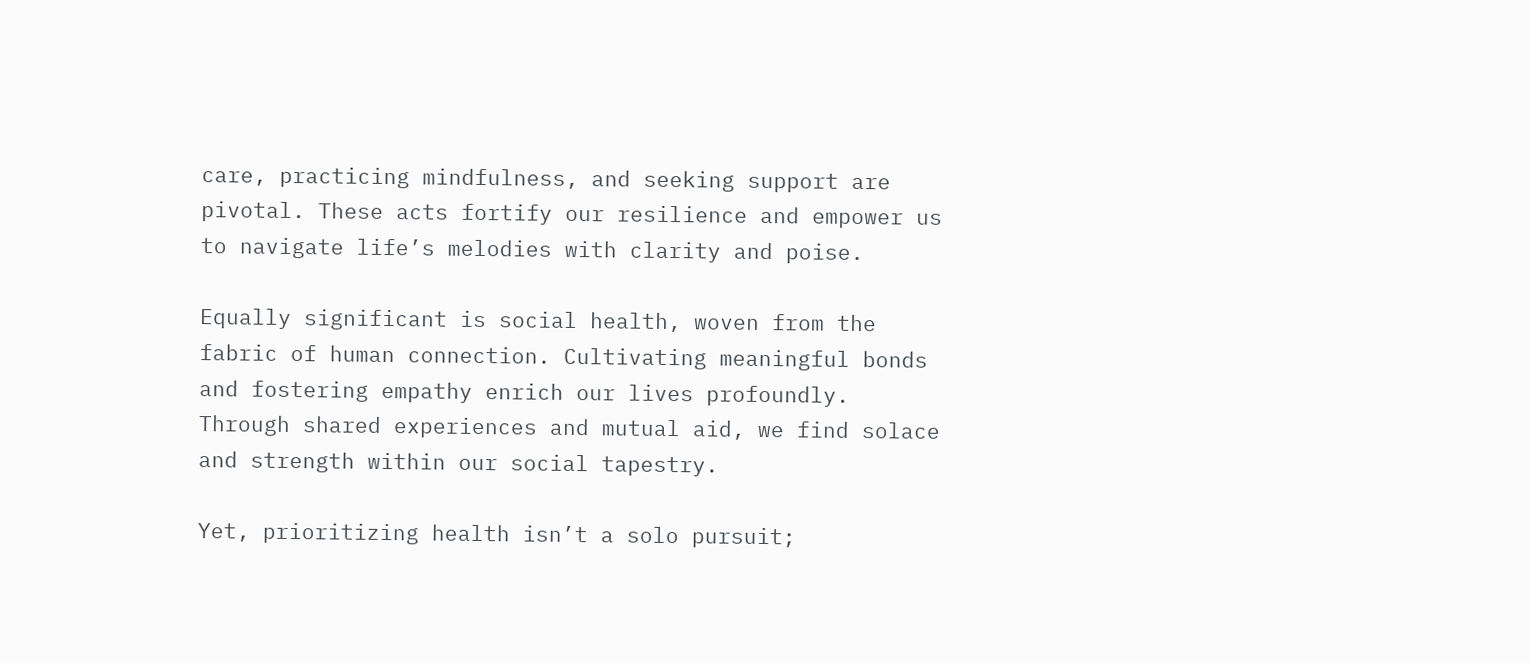care, practicing mindfulness, and seeking support are pivotal. These acts fortify our resilience and empower us to navigate life’s melodies with clarity and poise.

Equally significant is social health, woven from the fabric of human connection. Cultivating meaningful bonds and fostering empathy enrich our lives profoundly. Through shared experiences and mutual aid, we find solace and strength within our social tapestry.

Yet, prioritizing health isn’t a solo pursuit;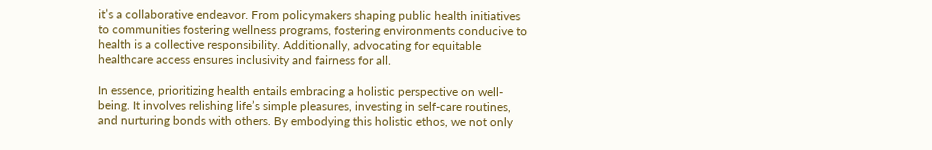it’s a collaborative endeavor. From policymakers shaping public health initiatives to communities fostering wellness programs, fostering environments conducive to health is a collective responsibility. Additionally, advocating for equitable healthcare access ensures inclusivity and fairness for all.

In essence, prioritizing health entails embracing a holistic perspective on well-being. It involves relishing life’s simple pleasures, investing in self-care routines, and nurturing bonds with others. By embodying this holistic ethos, we not only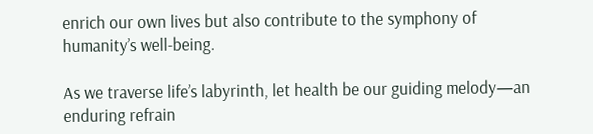enrich our own lives but also contribute to the symphony of humanity’s well-being.

As we traverse life’s labyrinth, let health be our guiding melody—an enduring refrain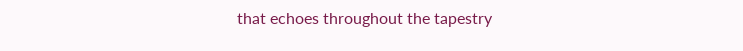that echoes throughout the tapestry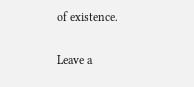of existence.

Leave a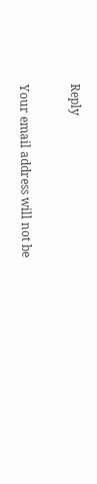Reply

Your email address will not be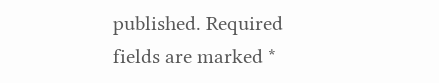published. Required fields are marked *